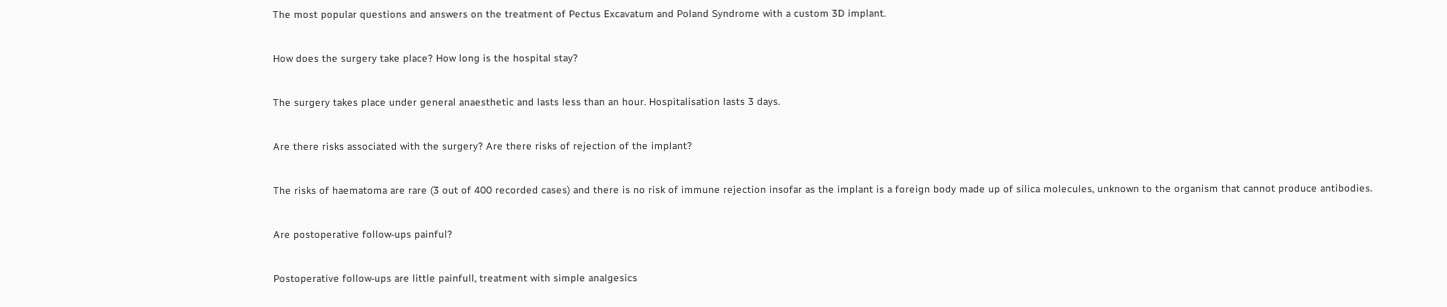The most popular questions and answers on the treatment of Pectus Excavatum and Poland Syndrome with a custom 3D implant.

How does the surgery take place? How long is the hospital stay?

The surgery takes place under general anaesthetic and lasts less than an hour. Hospitalisation lasts 3 days.

Are there risks associated with the surgery? Are there risks of rejection of the implant?

The risks of haematoma are rare (3 out of 400 recorded cases) and there is no risk of immune rejection insofar as the implant is a foreign body made up of silica molecules, unknown to the organism that cannot produce antibodies.

Are postoperative follow‑ups painful?

Postoperative follow‑ups are little painfull, treatment with simple analgesics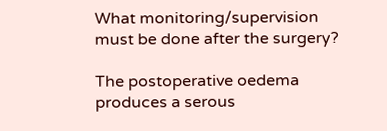What monitoring/supervision must be done after the surgery?

The postoperative oedema produces a serous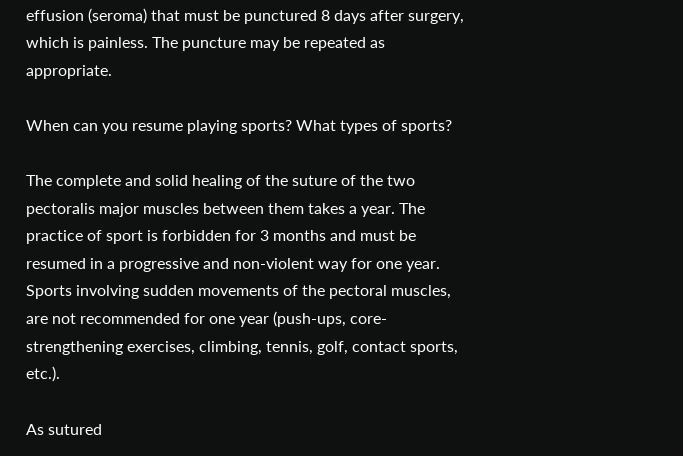effusion (seroma) that must be punctured 8 days after surgery, which is painless. The puncture may be repeated as appropriate.

When can you resume playing sports? What types of sports?

The complete and solid healing of the suture of the two pectoralis major muscles between them takes a year. The practice of sport is forbidden for 3 months and must be resumed in a progressive and non-violent way for one year. Sports involving sudden movements of the pectoral muscles, are not recommended for one year (push-ups, core-strengthening exercises, climbing, tennis, golf, contact sports, etc.).

As sutured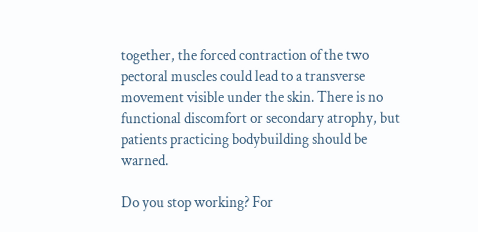together, the forced contraction of the two pectoral muscles could lead to a transverse movement visible under the skin. There is no functional discomfort or secondary atrophy, but patients practicing bodybuilding should be warned.

Do you stop working? For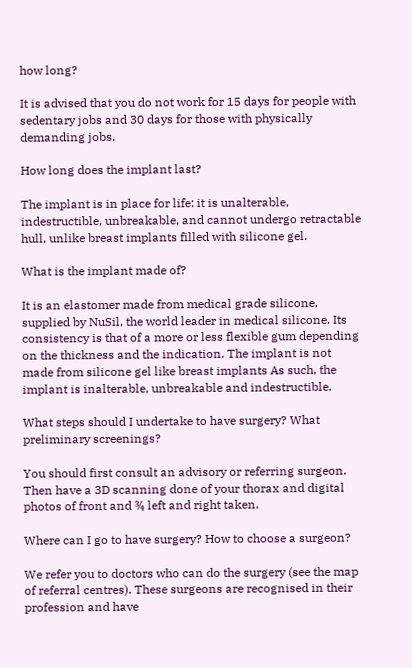how long?

It is advised that you do not work for 15 days for people with sedentary jobs and 30 days for those with physically demanding jobs.

How long does the implant last?

The implant is in place for life: it is unalterable, indestructible, unbreakable, and cannot undergo retractable hull, unlike breast implants filled with silicone gel.

What is the implant made of?

It is an elastomer made from medical grade silicone, supplied by NuSil, the world leader in medical silicone. Its consistency is that of a more or less flexible gum depending on the thickness and the indication. The implant is not made from silicone gel like breast implants As such, the implant is inalterable, unbreakable and indestructible.

What steps should I undertake to have surgery? What preliminary screenings?

You should first consult an advisory or referring surgeon. Then have a 3D scanning done of your thorax and digital photos of front and ¾ left and right taken.

Where can I go to have surgery? How to choose a surgeon?

We refer you to doctors who can do the surgery (see the map of referral centres). These surgeons are recognised in their profession and have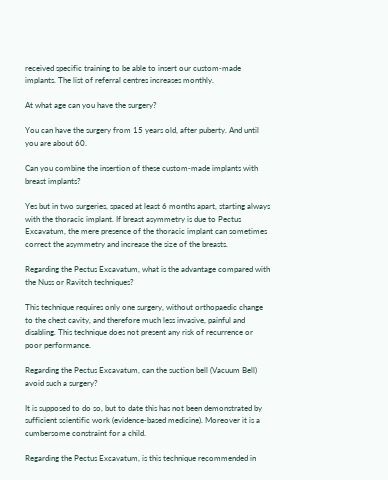received specific training to be able to insert our custom‑made implants. The list of referral centres increases monthly.

At what age can you have the surgery?

You can have the surgery from 15 years old, after puberty. And until you are about 60.

Can you combine the insertion of these custom‑made implants with breast implants?

Yes but in two surgeries, spaced at least 6 months apart, starting always with the thoracic implant. If breast asymmetry is due to Pectus Excavatum, the mere presence of the thoracic implant can sometimes correct the asymmetry and increase the size of the breasts.

Regarding the Pectus Excavatum, what is the advantage compared with the Nuss or Ravitch techniques?

This technique requires only one surgery, without orthopaedic change to the chest cavity, and therefore much less invasive, painful and disabling. This technique does not present any risk of recurrence or poor performance.

Regarding the Pectus Excavatum, can the suction bell (Vacuum Bell) avoid such a surgery?

It is supposed to do so, but to date this has not been demonstrated by sufficient scientific work (evidence‑based medicine). Moreover it is a cumbersome constraint for a child.

Regarding the Pectus Excavatum, is this technique recommended in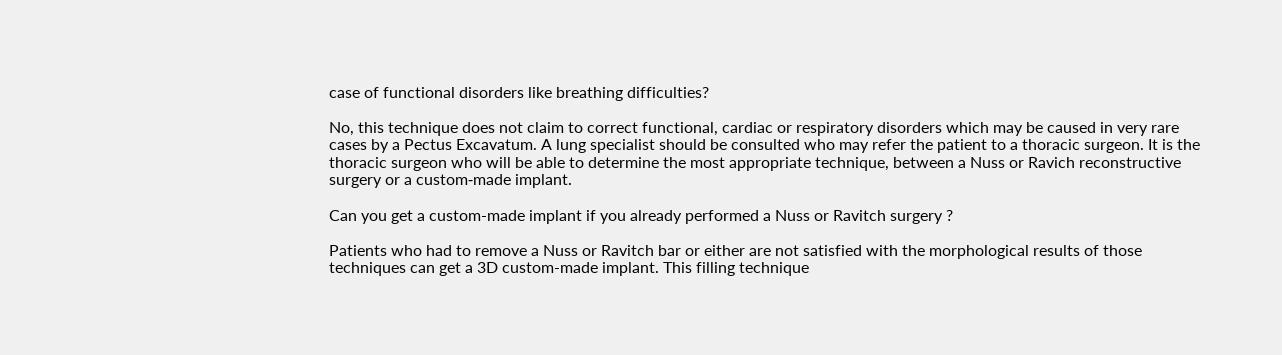case of functional disorders like breathing difficulties?

No, this technique does not claim to correct functional, cardiac or respiratory disorders which may be caused in very rare cases by a Pectus Excavatum. A lung specialist should be consulted who may refer the patient to a thoracic surgeon. It is the thoracic surgeon who will be able to determine the most appropriate technique, between a Nuss or Ravich reconstructive surgery or a custom‑made implant.

Can you get a custom-made implant if you already performed a Nuss or Ravitch surgery ?

Patients who had to remove a Nuss or Ravitch bar or either are not satisfied with the morphological results of those techniques can get a 3D custom-made implant. This filling technique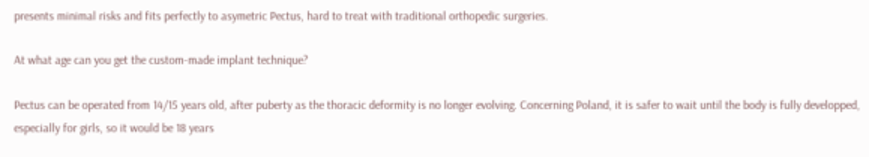presents minimal risks and fits perfectly to asymetric Pectus, hard to treat with traditional orthopedic surgeries.

At what age can you get the custom-made implant technique?

Pectus can be operated from 14/15 years old, after puberty as the thoracic deformity is no longer evolving. Concerning Poland, it is safer to wait until the body is fully developped, especially for girls, so it would be 18 years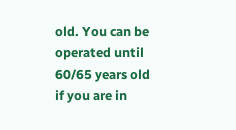old. You can be operated until 60/65 years old if you are in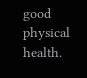good physical health.